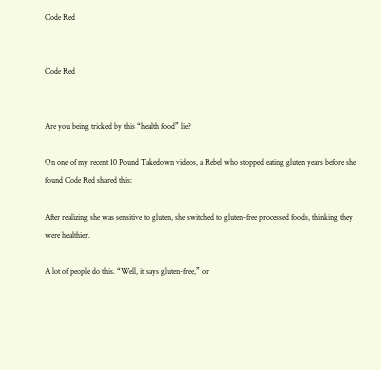Code Red


Code Red


Are you being tricked by this “health food” lie?

On one of my recent 10 Pound Takedown videos, a Rebel who stopped eating gluten years before she found Code Red shared this:

After realizing she was sensitive to gluten, she switched to gluten-free processed foods, thinking they were healthier.

A lot of people do this. “Well, it says gluten-free,” or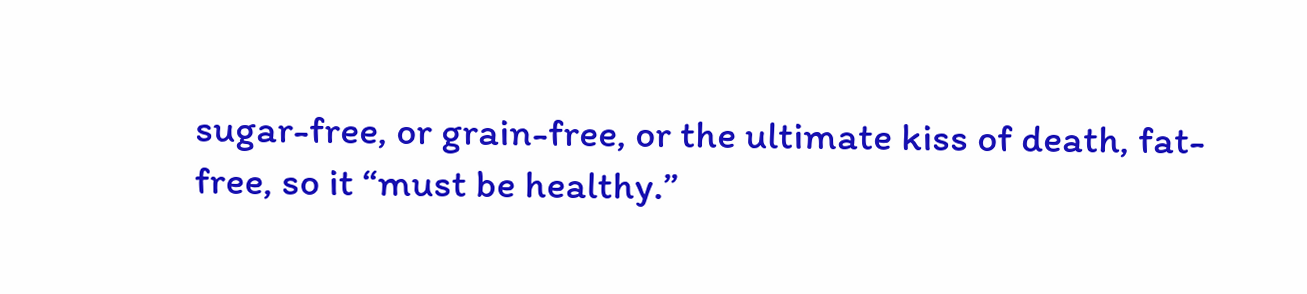sugar-free, or grain-free, or the ultimate kiss of death, fat-free, so it “must be healthy.”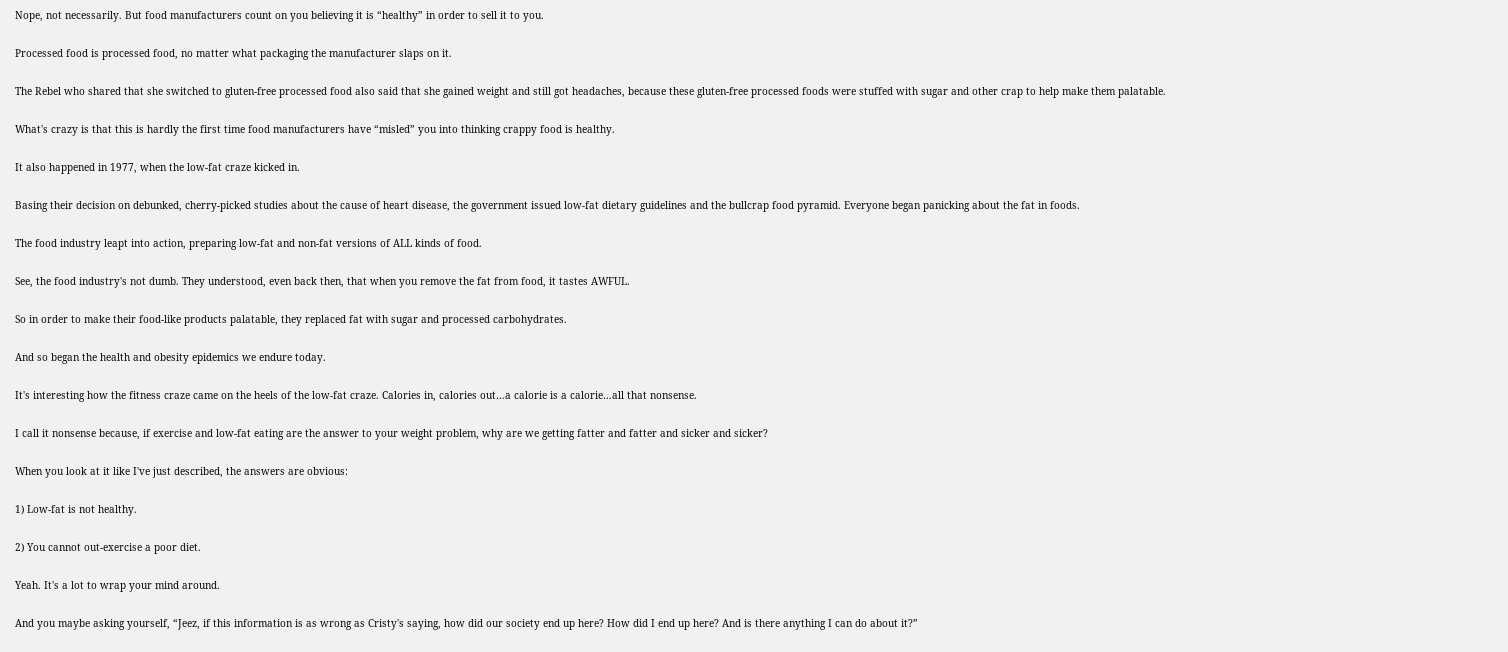Nope, not necessarily. But food manufacturers count on you believing it is “healthy” in order to sell it to you.

Processed food is processed food, no matter what packaging the manufacturer slaps on it.

The Rebel who shared that she switched to gluten-free processed food also said that she gained weight and still got headaches, because these gluten-free processed foods were stuffed with sugar and other crap to help make them palatable.

What's crazy is that this is hardly the first time food manufacturers have “misled” you into thinking crappy food is healthy.

It also happened in 1977, when the low-fat craze kicked in.

Basing their decision on debunked, cherry-picked studies about the cause of heart disease, the government issued low-fat dietary guidelines and the bullcrap food pyramid. Everyone began panicking about the fat in foods.

The food industry leapt into action, preparing low-fat and non-fat versions of ALL kinds of food.

See, the food industry's not dumb. They understood, even back then, that when you remove the fat from food, it tastes AWFUL.

So in order to make their food-like products palatable, they replaced fat with sugar and processed carbohydrates.

And so began the health and obesity epidemics we endure today.

It's interesting how the fitness craze came on the heels of the low-fat craze. Calories in, calories out…a calorie is a calorie…all that nonsense.

I call it nonsense because, if exercise and low-fat eating are the answer to your weight problem, why are we getting fatter and fatter and sicker and sicker?

When you look at it like I've just described, the answers are obvious:

1) Low-fat is not healthy.

2) You cannot out-exercise a poor diet.

Yeah. It's a lot to wrap your mind around.

And you maybe asking yourself, “Jeez, if this information is as wrong as Cristy's saying, how did our society end up here? How did I end up here? And is there anything I can do about it?”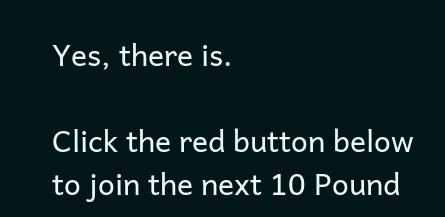Yes, there is.

Click the red button below to join the next 10 Pound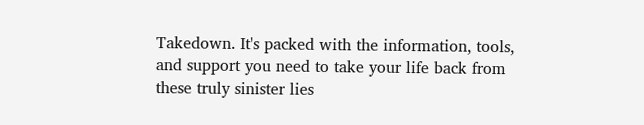Takedown. It's packed with the information, tools, and support you need to take your life back from these truly sinister lies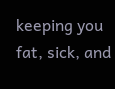keeping you fat, sick, and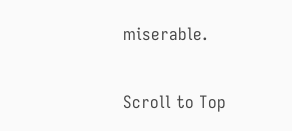miserable.

Scroll to Top